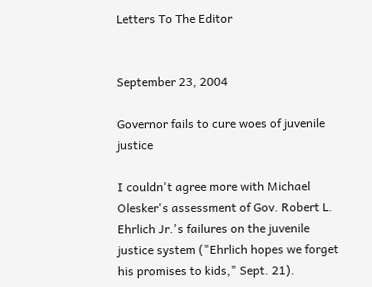Letters To The Editor


September 23, 2004

Governor fails to cure woes of juvenile justice

I couldn't agree more with Michael Olesker's assessment of Gov. Robert L. Ehrlich Jr.'s failures on the juvenile justice system ("Ehrlich hopes we forget his promises to kids," Sept. 21).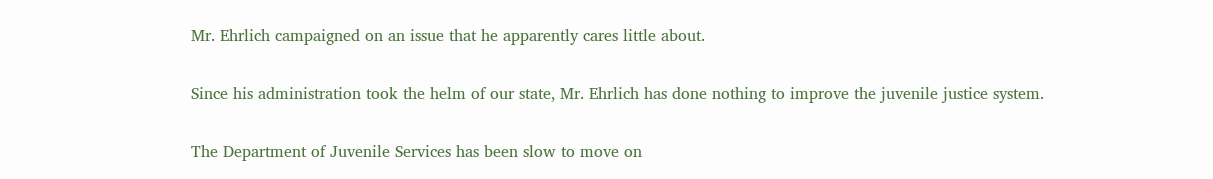Mr. Ehrlich campaigned on an issue that he apparently cares little about.

Since his administration took the helm of our state, Mr. Ehrlich has done nothing to improve the juvenile justice system.

The Department of Juvenile Services has been slow to move on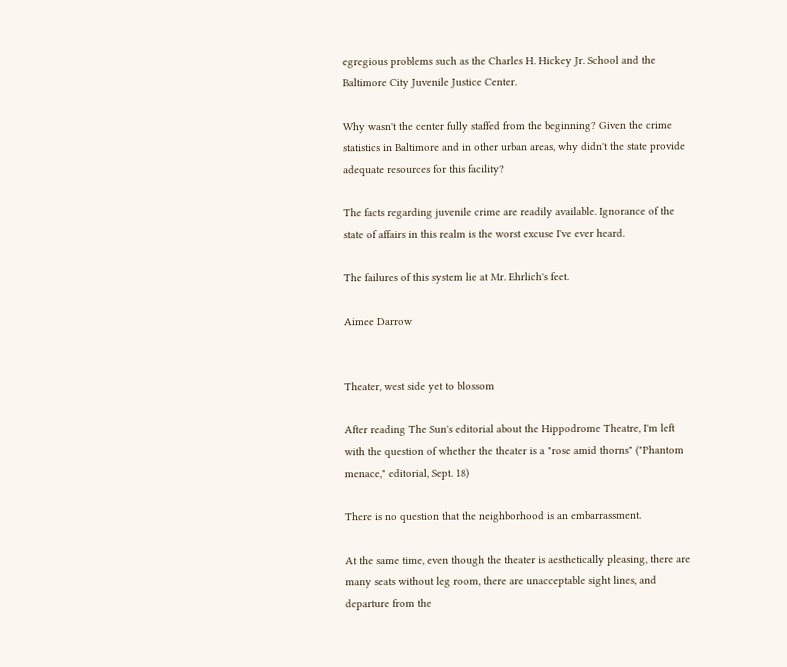egregious problems such as the Charles H. Hickey Jr. School and the Baltimore City Juvenile Justice Center.

Why wasn't the center fully staffed from the beginning? Given the crime statistics in Baltimore and in other urban areas, why didn't the state provide adequate resources for this facility?

The facts regarding juvenile crime are readily available. Ignorance of the state of affairs in this realm is the worst excuse I've ever heard.

The failures of this system lie at Mr. Ehrlich's feet.

Aimee Darrow


Theater, west side yet to blossom

After reading The Sun's editorial about the Hippodrome Theatre, I'm left with the question of whether the theater is a "rose amid thorns" ("Phantom menace," editorial, Sept. 18)

There is no question that the neighborhood is an embarrassment.

At the same time, even though the theater is aesthetically pleasing, there are many seats without leg room, there are unacceptable sight lines, and departure from the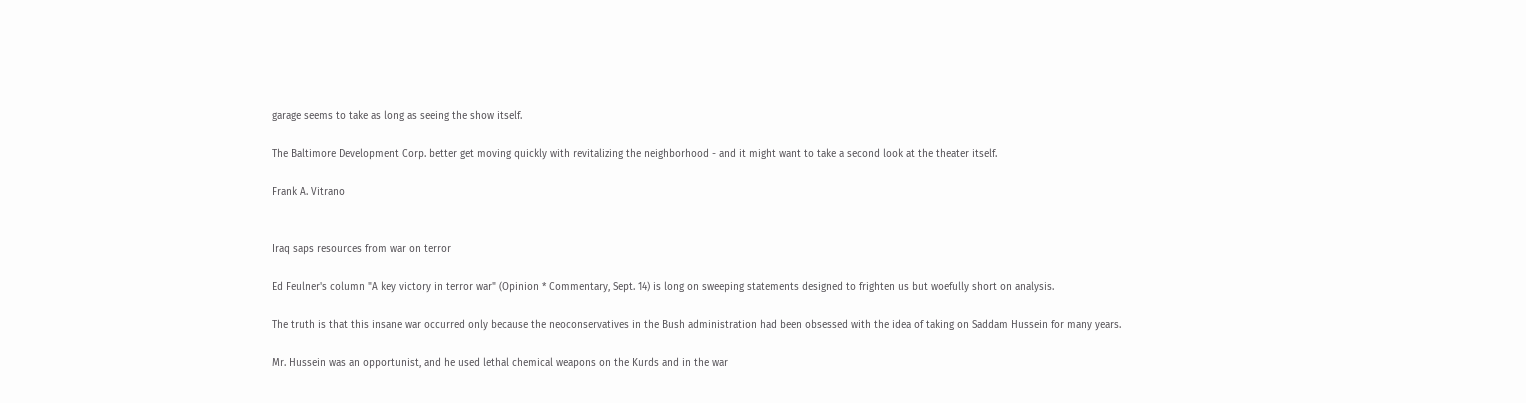garage seems to take as long as seeing the show itself.

The Baltimore Development Corp. better get moving quickly with revitalizing the neighborhood - and it might want to take a second look at the theater itself.

Frank A. Vitrano


Iraq saps resources from war on terror

Ed Feulner's column "A key victory in terror war" (Opinion * Commentary, Sept. 14) is long on sweeping statements designed to frighten us but woefully short on analysis.

The truth is that this insane war occurred only because the neoconservatives in the Bush administration had been obsessed with the idea of taking on Saddam Hussein for many years.

Mr. Hussein was an opportunist, and he used lethal chemical weapons on the Kurds and in the war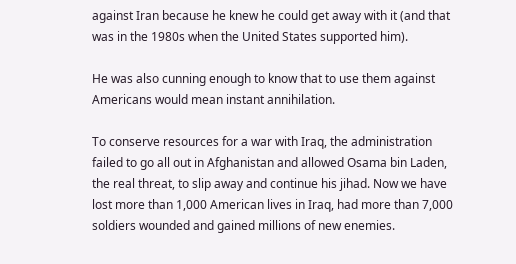against Iran because he knew he could get away with it (and that was in the 1980s when the United States supported him).

He was also cunning enough to know that to use them against Americans would mean instant annihilation.

To conserve resources for a war with Iraq, the administration failed to go all out in Afghanistan and allowed Osama bin Laden, the real threat, to slip away and continue his jihad. Now we have lost more than 1,000 American lives in Iraq, had more than 7,000 soldiers wounded and gained millions of new enemies.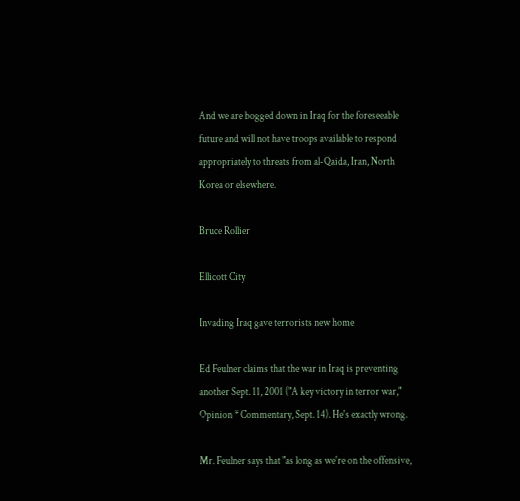And we are bogged down in Iraq for the foreseeable future and will not have troops available to respond appropriately to threats from al-Qaida, Iran, North Korea or elsewhere.

Bruce Rollier

Ellicott City

Invading Iraq gave terrorists new home

Ed Feulner claims that the war in Iraq is preventing another Sept. 11, 2001 ("A key victory in terror war," Opinion * Commentary, Sept. 14). He's exactly wrong.

Mr. Feulner says that "as long as we're on the offensive,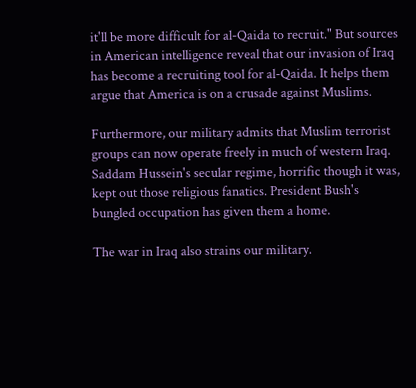it'll be more difficult for al-Qaida to recruit." But sources in American intelligence reveal that our invasion of Iraq has become a recruiting tool for al-Qaida. It helps them argue that America is on a crusade against Muslims.

Furthermore, our military admits that Muslim terrorist groups can now operate freely in much of western Iraq. Saddam Hussein's secular regime, horrific though it was, kept out those religious fanatics. President Bush's bungled occupation has given them a home.

The war in Iraq also strains our military.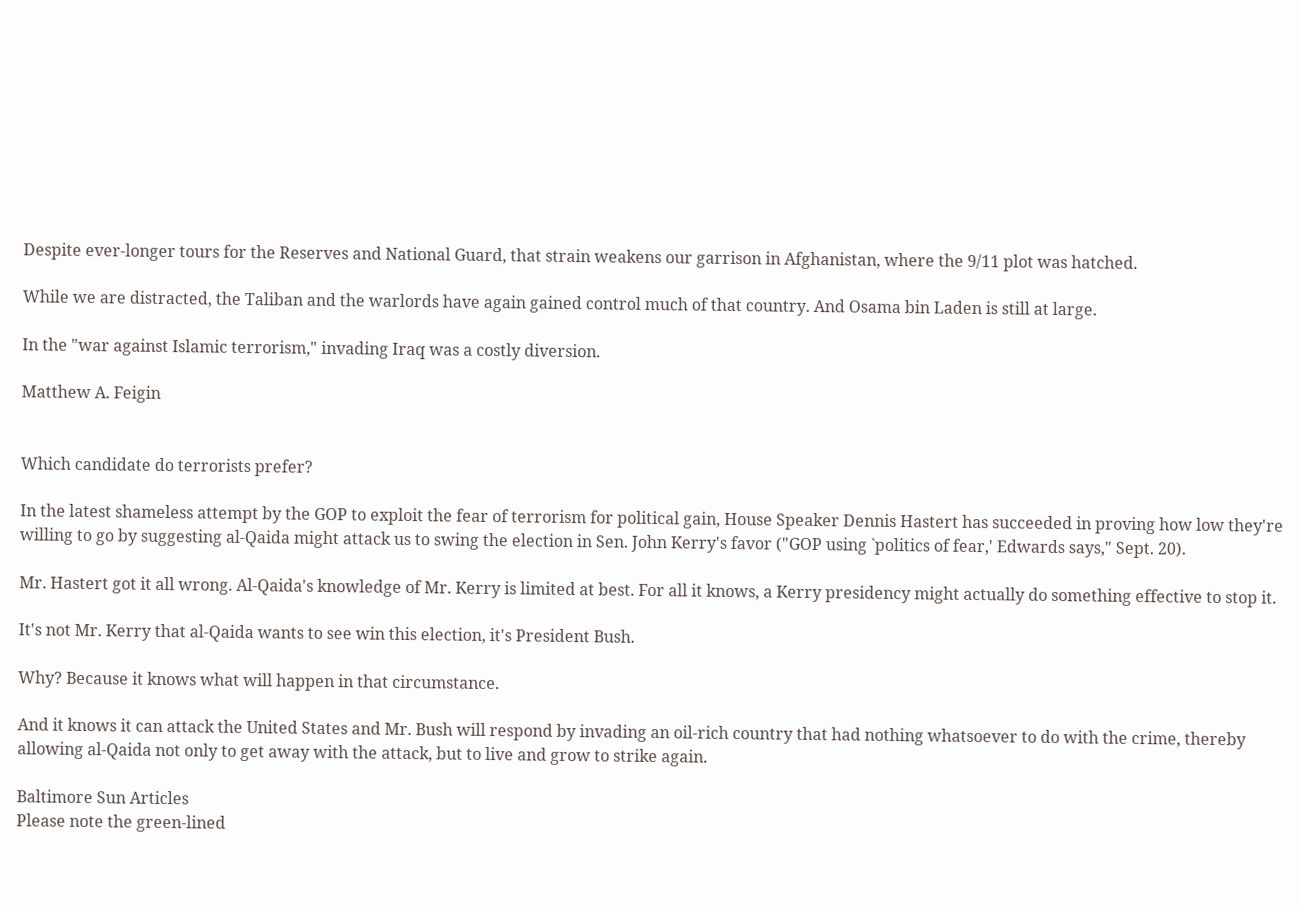Despite ever-longer tours for the Reserves and National Guard, that strain weakens our garrison in Afghanistan, where the 9/11 plot was hatched.

While we are distracted, the Taliban and the warlords have again gained control much of that country. And Osama bin Laden is still at large.

In the "war against Islamic terrorism," invading Iraq was a costly diversion.

Matthew A. Feigin


Which candidate do terrorists prefer?

In the latest shameless attempt by the GOP to exploit the fear of terrorism for political gain, House Speaker Dennis Hastert has succeeded in proving how low they're willing to go by suggesting al-Qaida might attack us to swing the election in Sen. John Kerry's favor ("GOP using `politics of fear,' Edwards says," Sept. 20).

Mr. Hastert got it all wrong. Al-Qaida's knowledge of Mr. Kerry is limited at best. For all it knows, a Kerry presidency might actually do something effective to stop it.

It's not Mr. Kerry that al-Qaida wants to see win this election, it's President Bush.

Why? Because it knows what will happen in that circumstance.

And it knows it can attack the United States and Mr. Bush will respond by invading an oil-rich country that had nothing whatsoever to do with the crime, thereby allowing al-Qaida not only to get away with the attack, but to live and grow to strike again.

Baltimore Sun Articles
Please note the green-lined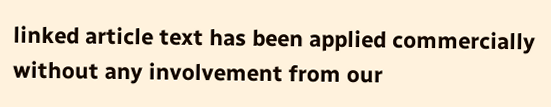linked article text has been applied commercially without any involvement from our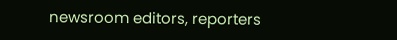newsroom editors, reporters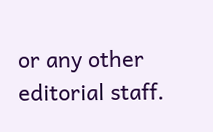or any other editorial staff.